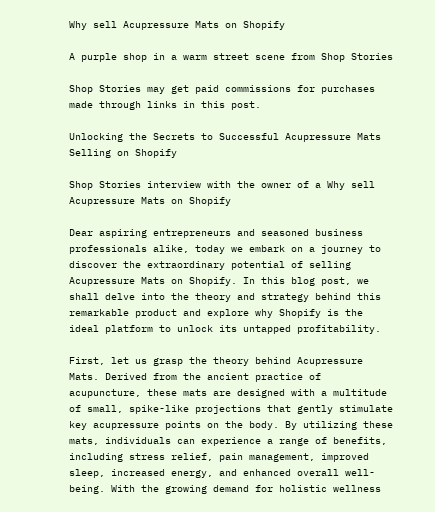Why sell Acupressure Mats on Shopify

A purple shop in a warm street scene from Shop Stories

Shop Stories may get paid commissions for purchases made through links in this post.

Unlocking the Secrets to Successful Acupressure Mats Selling on Shopify

Shop Stories interview with the owner of a Why sell Acupressure Mats on Shopify

Dear aspiring entrepreneurs and seasoned business professionals alike, today we embark on a journey to discover the extraordinary potential of selling Acupressure Mats on Shopify. In this blog post, we shall delve into the theory and strategy behind this remarkable product and explore why Shopify is the ideal platform to unlock its untapped profitability.

First, let us grasp the theory behind Acupressure Mats. Derived from the ancient practice of acupuncture, these mats are designed with a multitude of small, spike-like projections that gently stimulate key acupressure points on the body. By utilizing these mats, individuals can experience a range of benefits, including stress relief, pain management, improved sleep, increased energy, and enhanced overall well-being. With the growing demand for holistic wellness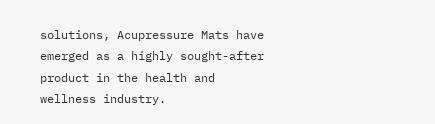solutions, Acupressure Mats have emerged as a highly sought-after product in the health and wellness industry.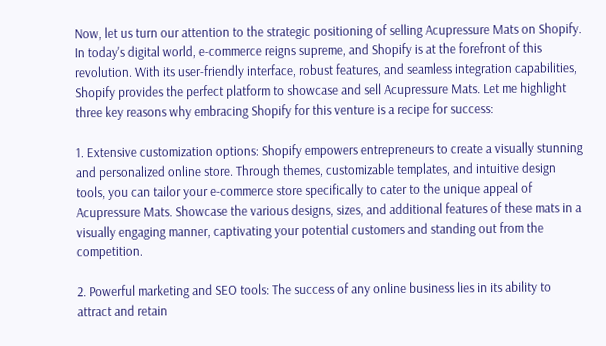Now, let us turn our attention to the strategic positioning of selling Acupressure Mats on Shopify. In today's digital world, e-commerce reigns supreme, and Shopify is at the forefront of this revolution. With its user-friendly interface, robust features, and seamless integration capabilities, Shopify provides the perfect platform to showcase and sell Acupressure Mats. Let me highlight three key reasons why embracing Shopify for this venture is a recipe for success:

1. Extensive customization options: Shopify empowers entrepreneurs to create a visually stunning and personalized online store. Through themes, customizable templates, and intuitive design tools, you can tailor your e-commerce store specifically to cater to the unique appeal of Acupressure Mats. Showcase the various designs, sizes, and additional features of these mats in a visually engaging manner, captivating your potential customers and standing out from the competition.

2. Powerful marketing and SEO tools: The success of any online business lies in its ability to attract and retain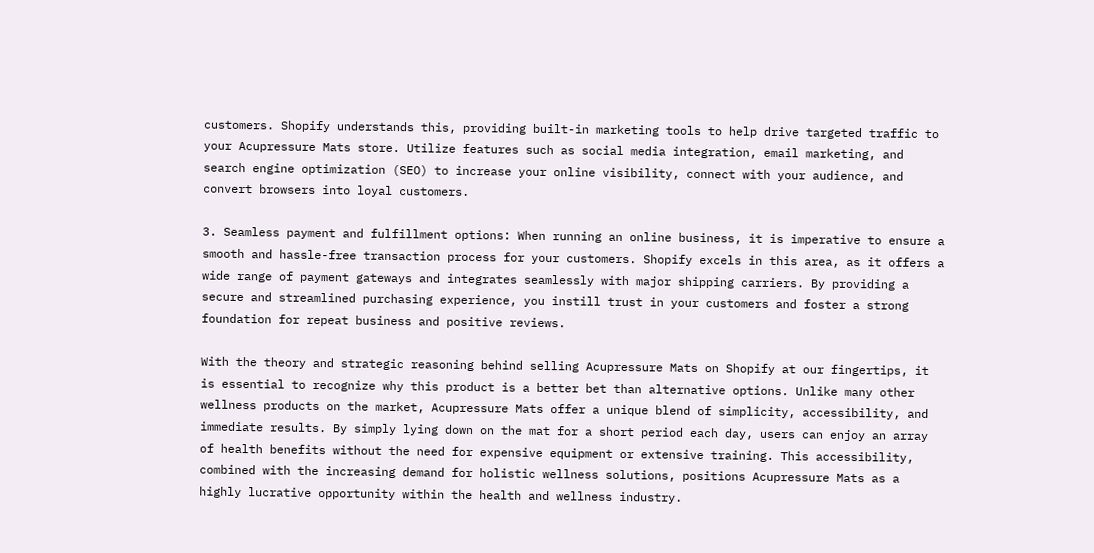customers. Shopify understands this, providing built-in marketing tools to help drive targeted traffic to your Acupressure Mats store. Utilize features such as social media integration, email marketing, and search engine optimization (SEO) to increase your online visibility, connect with your audience, and convert browsers into loyal customers.

3. Seamless payment and fulfillment options: When running an online business, it is imperative to ensure a smooth and hassle-free transaction process for your customers. Shopify excels in this area, as it offers a wide range of payment gateways and integrates seamlessly with major shipping carriers. By providing a secure and streamlined purchasing experience, you instill trust in your customers and foster a strong foundation for repeat business and positive reviews.

With the theory and strategic reasoning behind selling Acupressure Mats on Shopify at our fingertips, it is essential to recognize why this product is a better bet than alternative options. Unlike many other wellness products on the market, Acupressure Mats offer a unique blend of simplicity, accessibility, and immediate results. By simply lying down on the mat for a short period each day, users can enjoy an array of health benefits without the need for expensive equipment or extensive training. This accessibility, combined with the increasing demand for holistic wellness solutions, positions Acupressure Mats as a highly lucrative opportunity within the health and wellness industry.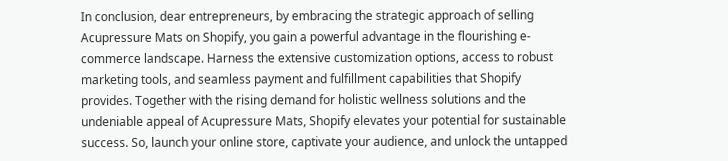In conclusion, dear entrepreneurs, by embracing the strategic approach of selling Acupressure Mats on Shopify, you gain a powerful advantage in the flourishing e-commerce landscape. Harness the extensive customization options, access to robust marketing tools, and seamless payment and fulfillment capabilities that Shopify provides. Together with the rising demand for holistic wellness solutions and the undeniable appeal of Acupressure Mats, Shopify elevates your potential for sustainable success. So, launch your online store, captivate your audience, and unlock the untapped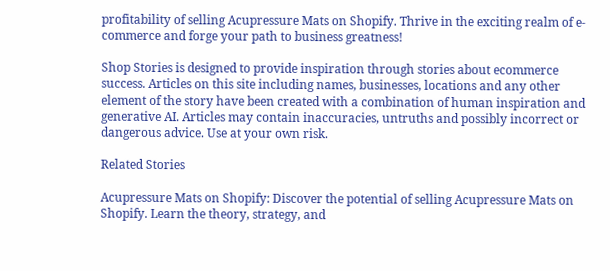profitability of selling Acupressure Mats on Shopify. Thrive in the exciting realm of e-commerce and forge your path to business greatness!

Shop Stories is designed to provide inspiration through stories about ecommerce success. Articles on this site including names, businesses, locations and any other element of the story have been created with a combination of human inspiration and generative AI. Articles may contain inaccuracies, untruths and possibly incorrect or dangerous advice. Use at your own risk.

Related Stories

Acupressure Mats on Shopify: Discover the potential of selling Acupressure Mats on Shopify. Learn the theory, strategy, and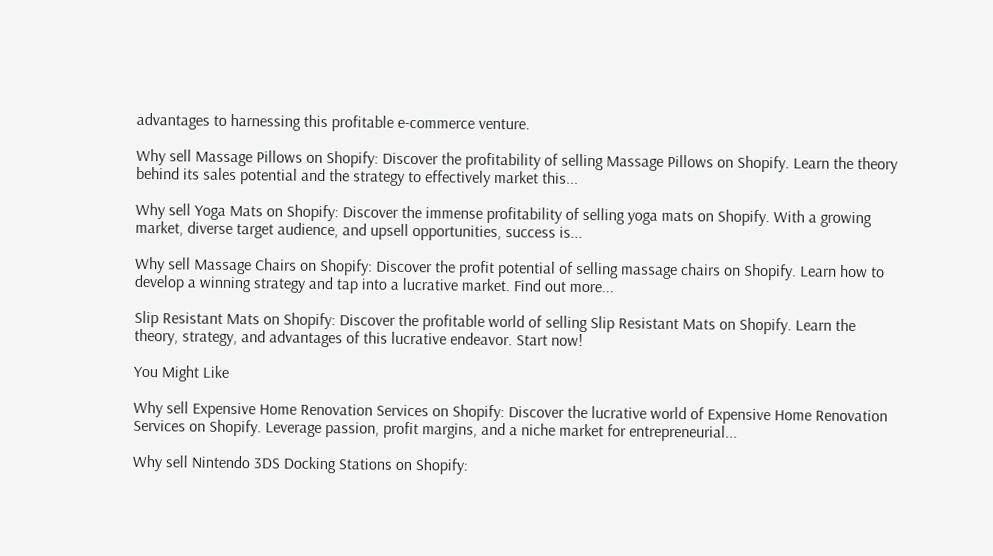advantages to harnessing this profitable e-commerce venture.

Why sell Massage Pillows on Shopify: Discover the profitability of selling Massage Pillows on Shopify. Learn the theory behind its sales potential and the strategy to effectively market this...

Why sell Yoga Mats on Shopify: Discover the immense profitability of selling yoga mats on Shopify. With a growing market, diverse target audience, and upsell opportunities, success is...

Why sell Massage Chairs on Shopify: Discover the profit potential of selling massage chairs on Shopify. Learn how to develop a winning strategy and tap into a lucrative market. Find out more...

Slip Resistant Mats on Shopify: Discover the profitable world of selling Slip Resistant Mats on Shopify. Learn the theory, strategy, and advantages of this lucrative endeavor. Start now!

You Might Like

Why sell Expensive Home Renovation Services on Shopify: Discover the lucrative world of Expensive Home Renovation Services on Shopify. Leverage passion, profit margins, and a niche market for entrepreneurial...

Why sell Nintendo 3DS Docking Stations on Shopify: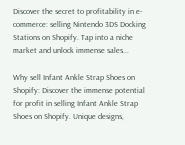Discover the secret to profitability in e-commerce: selling Nintendo 3DS Docking Stations on Shopify. Tap into a niche market and unlock immense sales...

Why sell Infant Ankle Strap Shoes on Shopify: Discover the immense potential for profit in selling Infant Ankle Strap Shoes on Shopify. Unique designs,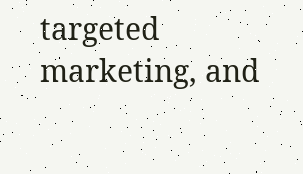targeted marketing, and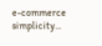e-commerce simplicity...